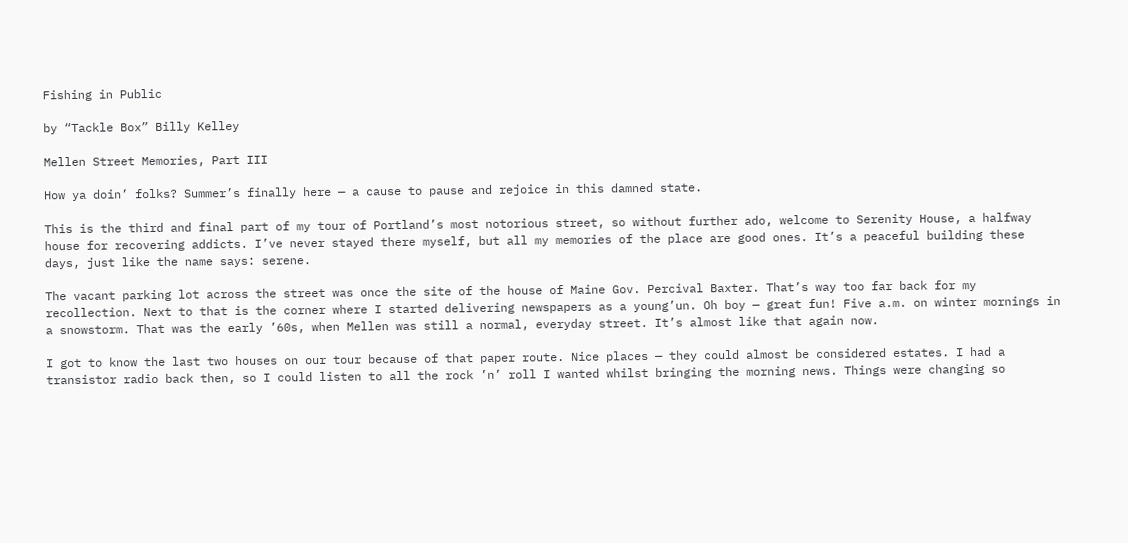Fishing in Public

by “Tackle Box” Billy Kelley

Mellen Street Memories, Part III

How ya doin’ folks? Summer’s finally here — a cause to pause and rejoice in this damned state.

This is the third and final part of my tour of Portland’s most notorious street, so without further ado, welcome to Serenity House, a halfway house for recovering addicts. I’ve never stayed there myself, but all my memories of the place are good ones. It’s a peaceful building these days, just like the name says: serene.

The vacant parking lot across the street was once the site of the house of Maine Gov. Percival Baxter. That’s way too far back for my recollection. Next to that is the corner where I started delivering newspapers as a young’un. Oh boy — great fun! Five a.m. on winter mornings in a snowstorm. That was the early ’60s, when Mellen was still a normal, everyday street. It’s almost like that again now.

I got to know the last two houses on our tour because of that paper route. Nice places — they could almost be considered estates. I had a transistor radio back then, so I could listen to all the rock ’n’ roll I wanted whilst bringing the morning news. Things were changing so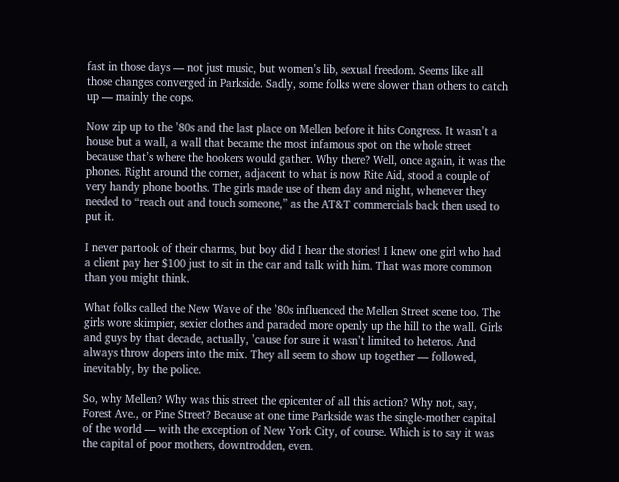fast in those days — not just music, but women’s lib, sexual freedom. Seems like all those changes converged in Parkside. Sadly, some folks were slower than others to catch up — mainly the cops.

Now zip up to the ’80s and the last place on Mellen before it hits Congress. It wasn’t a house but a wall, a wall that became the most infamous spot on the whole street because that’s where the hookers would gather. Why there? Well, once again, it was the phones. Right around the corner, adjacent to what is now Rite Aid, stood a couple of very handy phone booths. The girls made use of them day and night, whenever they needed to “reach out and touch someone,” as the AT&T commercials back then used to put it.

I never partook of their charms, but boy did I hear the stories! I knew one girl who had a client pay her $100 just to sit in the car and talk with him. That was more common than you might think.

What folks called the New Wave of the ’80s influenced the Mellen Street scene too. The girls wore skimpier, sexier clothes and paraded more openly up the hill to the wall. Girls and guys by that decade, actually, ’cause for sure it wasn’t limited to heteros. And always throw dopers into the mix. They all seem to show up together — followed, inevitably, by the police.

So, why Mellen? Why was this street the epicenter of all this action? Why not, say, Forest Ave., or Pine Street? Because at one time Parkside was the single-mother capital of the world — with the exception of New York City, of course. Which is to say it was the capital of poor mothers, downtrodden, even.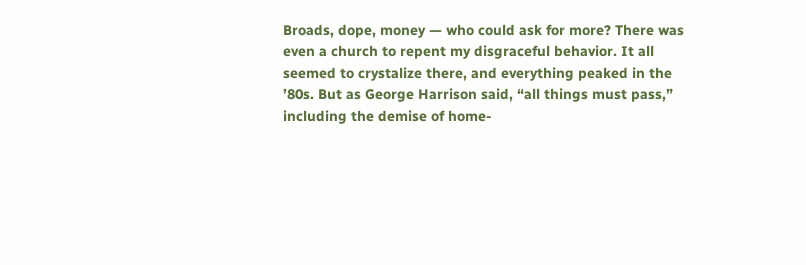Broads, dope, money — who could ask for more? There was even a church to repent my disgraceful behavior. It all seemed to crystalize there, and everything peaked in the ’80s. But as George Harrison said, “all things must pass,” including the demise of home-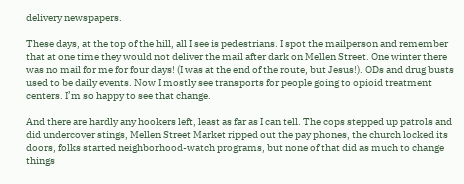delivery newspapers.

These days, at the top of the hill, all I see is pedestrians. I spot the mailperson and remember that at one time they would not deliver the mail after dark on Mellen Street. One winter there was no mail for me for four days! (I was at the end of the route, but Jesus!). ODs and drug busts used to be daily events. Now I mostly see transports for people going to opioid treatment centers. I’m so happy to see that change.

And there are hardly any hookers left, least as far as I can tell. The cops stepped up patrols and did undercover stings, Mellen Street Market ripped out the pay phones, the church locked its doors, folks started neighborhood-watch programs, but none of that did as much to change things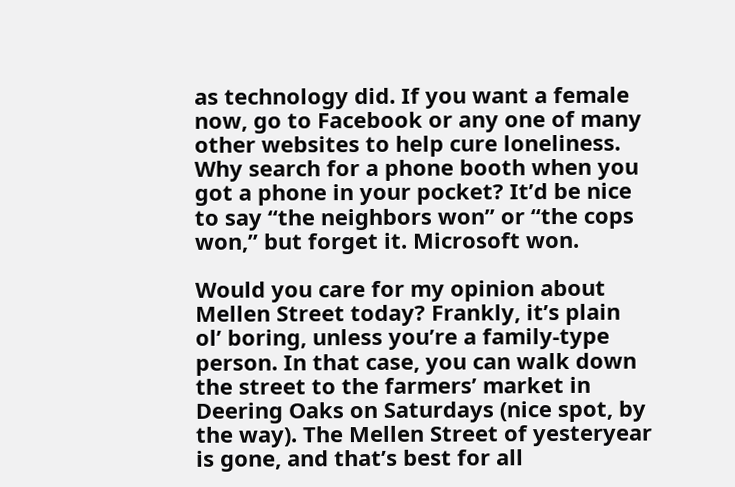as technology did. If you want a female now, go to Facebook or any one of many other websites to help cure loneliness. Why search for a phone booth when you got a phone in your pocket? It’d be nice to say “the neighbors won” or “the cops won,” but forget it. Microsoft won.

Would you care for my opinion about Mellen Street today? Frankly, it’s plain ol’ boring, unless you’re a family-type person. In that case, you can walk down the street to the farmers’ market in Deering Oaks on Saturdays (nice spot, by the way). The Mellen Street of yesteryear is gone, and that’s best for all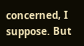concerned, I suppose. But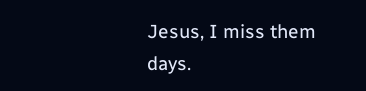Jesus, I miss them days.